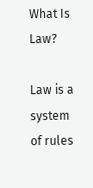What Is Law?

Law is a system of rules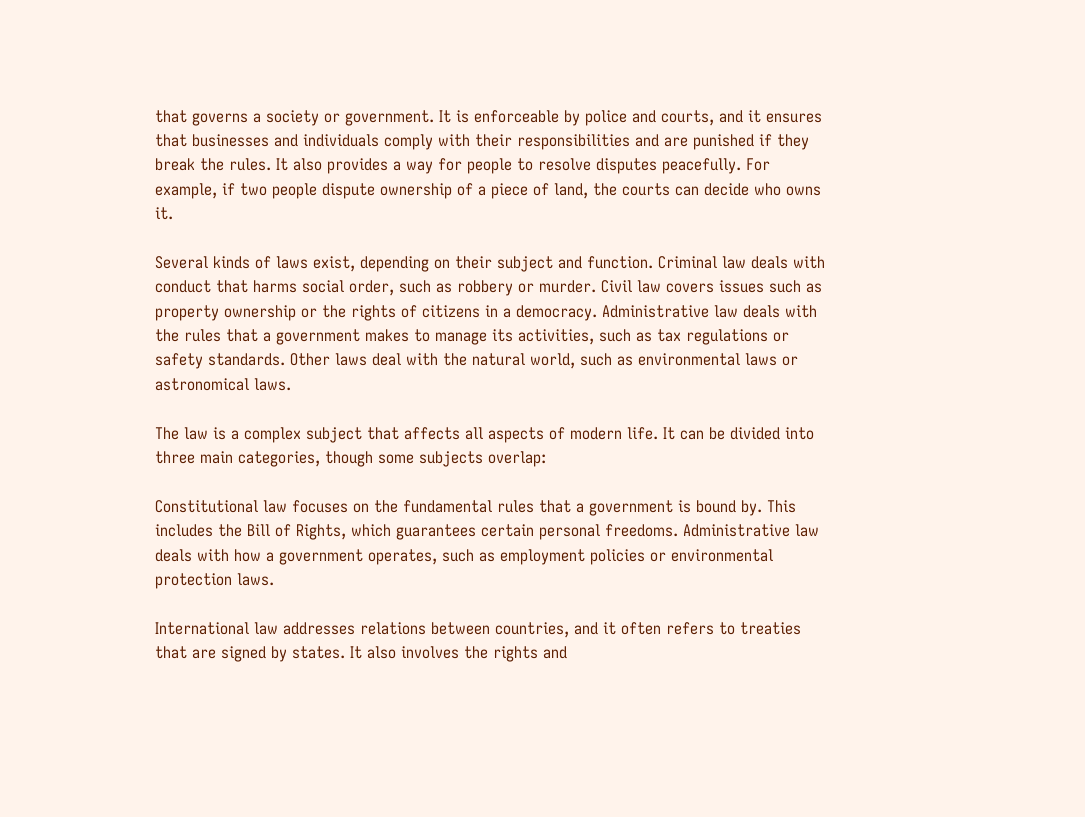that governs a society or government. It is enforceable by police and courts, and it ensures that businesses and individuals comply with their responsibilities and are punished if they break the rules. It also provides a way for people to resolve disputes peacefully. For example, if two people dispute ownership of a piece of land, the courts can decide who owns it.

Several kinds of laws exist, depending on their subject and function. Criminal law deals with conduct that harms social order, such as robbery or murder. Civil law covers issues such as property ownership or the rights of citizens in a democracy. Administrative law deals with the rules that a government makes to manage its activities, such as tax regulations or safety standards. Other laws deal with the natural world, such as environmental laws or astronomical laws.

The law is a complex subject that affects all aspects of modern life. It can be divided into three main categories, though some subjects overlap:

Constitutional law focuses on the fundamental rules that a government is bound by. This includes the Bill of Rights, which guarantees certain personal freedoms. Administrative law deals with how a government operates, such as employment policies or environmental protection laws.

International law addresses relations between countries, and it often refers to treaties that are signed by states. It also involves the rights and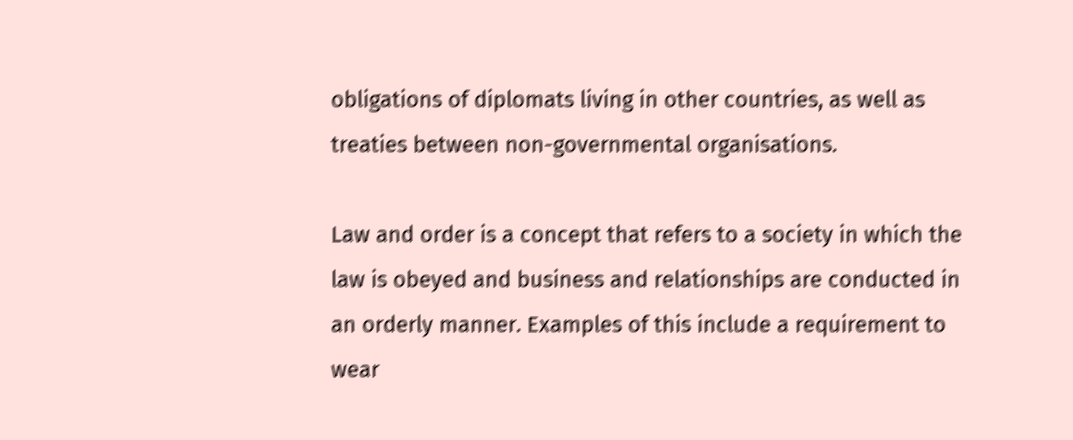obligations of diplomats living in other countries, as well as treaties between non-governmental organisations.

Law and order is a concept that refers to a society in which the law is obeyed and business and relationships are conducted in an orderly manner. Examples of this include a requirement to wear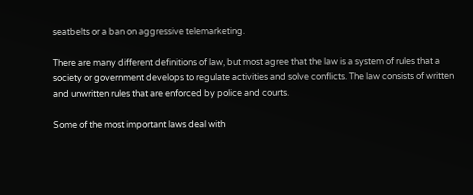seatbelts or a ban on aggressive telemarketing.

There are many different definitions of law, but most agree that the law is a system of rules that a society or government develops to regulate activities and solve conflicts. The law consists of written and unwritten rules that are enforced by police and courts.

Some of the most important laws deal with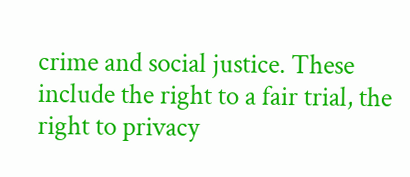crime and social justice. These include the right to a fair trial, the right to privacy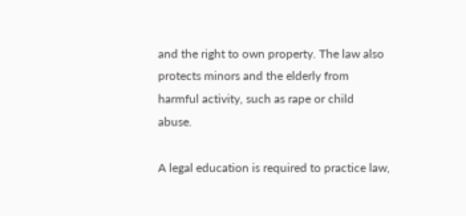and the right to own property. The law also protects minors and the elderly from harmful activity, such as rape or child abuse.

A legal education is required to practice law,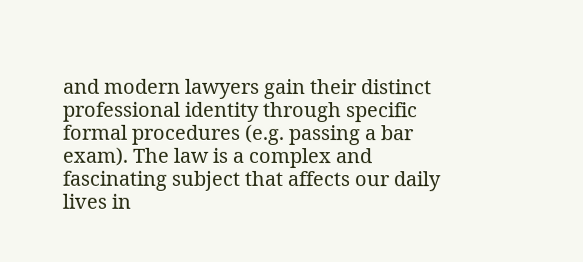and modern lawyers gain their distinct professional identity through specific formal procedures (e.g. passing a bar exam). The law is a complex and fascinating subject that affects our daily lives in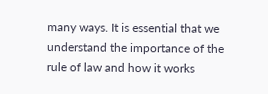many ways. It is essential that we understand the importance of the rule of law and how it works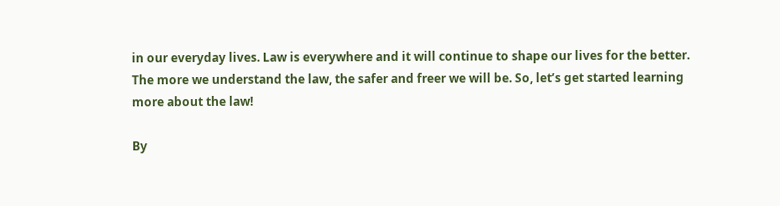in our everyday lives. Law is everywhere and it will continue to shape our lives for the better. The more we understand the law, the safer and freer we will be. So, let’s get started learning more about the law!

By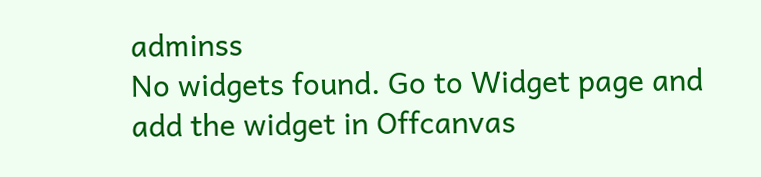adminss
No widgets found. Go to Widget page and add the widget in Offcanvas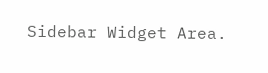Sidebar Widget Area.